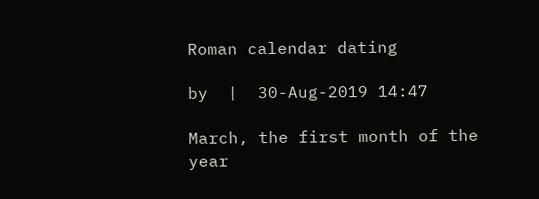Roman calendar dating

by  |  30-Aug-2019 14:47

March, the first month of the year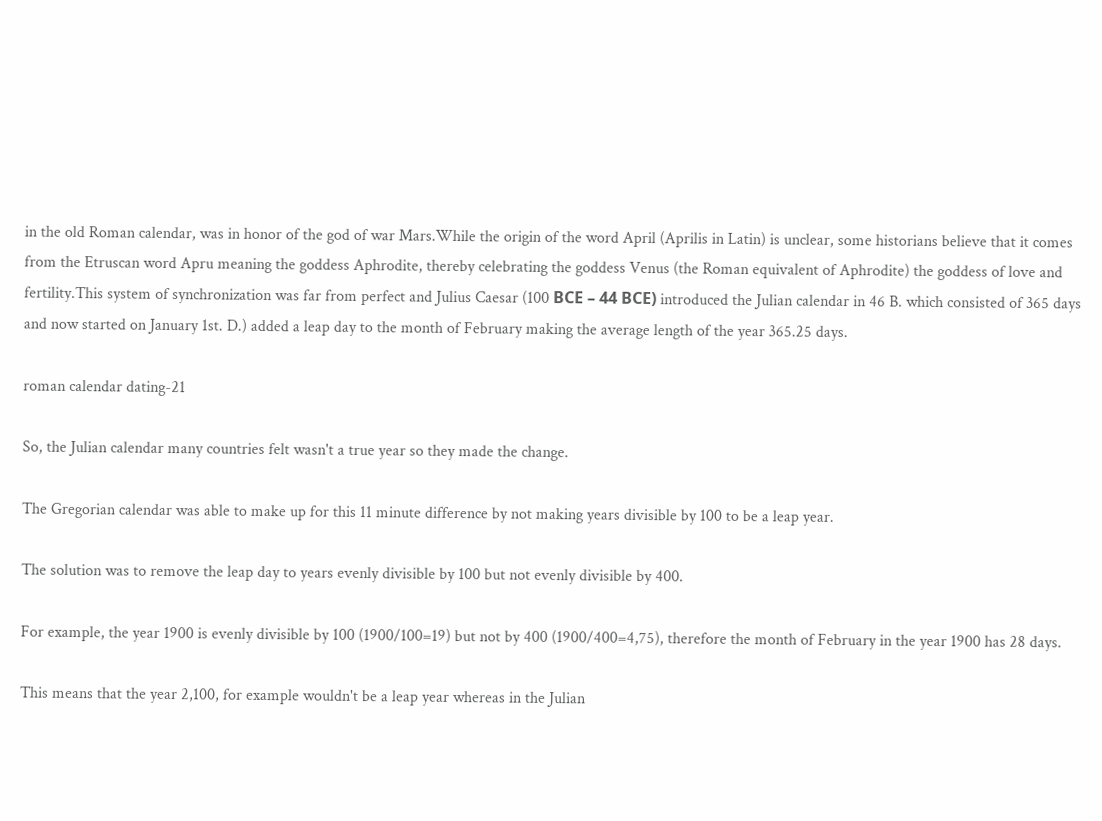in the old Roman calendar, was in honor of the god of war Mars.While the origin of the word April (Aprilis in Latin) is unclear, some historians believe that it comes from the Etruscan word Apru meaning the goddess Aphrodite, thereby celebrating the goddess Venus (the Roman equivalent of Aphrodite) the goddess of love and fertility.This system of synchronization was far from perfect and Julius Caesar (100 BCΕ – 44 BCΕ) introduced the Julian calendar in 46 B. which consisted of 365 days and now started on January 1st. D.) added a leap day to the month of February making the average length of the year 365.25 days.

roman calendar dating-21

So, the Julian calendar many countries felt wasn't a true year so they made the change.

The Gregorian calendar was able to make up for this 11 minute difference by not making years divisible by 100 to be a leap year.

The solution was to remove the leap day to years evenly divisible by 100 but not evenly divisible by 400.

For example, the year 1900 is evenly divisible by 100 (1900/100=19) but not by 400 (1900/400=4,75), therefore the month of February in the year 1900 has 28 days.

This means that the year 2,100, for example wouldn't be a leap year whereas in the Julian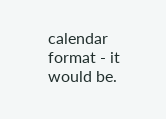calendar format - it would be.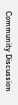Community Discussion